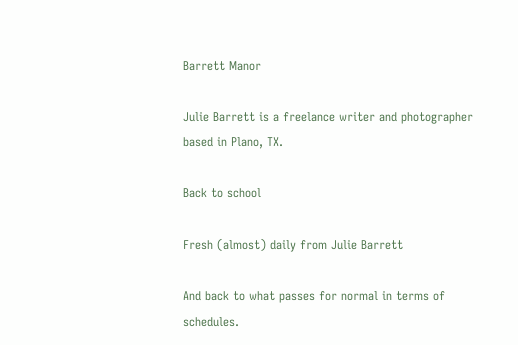Barrett Manor

Julie Barrett is a freelance writer and photographer based in Plano, TX.

Back to school

Fresh (almost) daily from Julie Barrett

And back to what passes for normal in terms of schedules.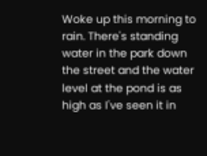Woke up this morning to rain. There's standing water in the park down the street and the water level at the pond is as high as I've seen it in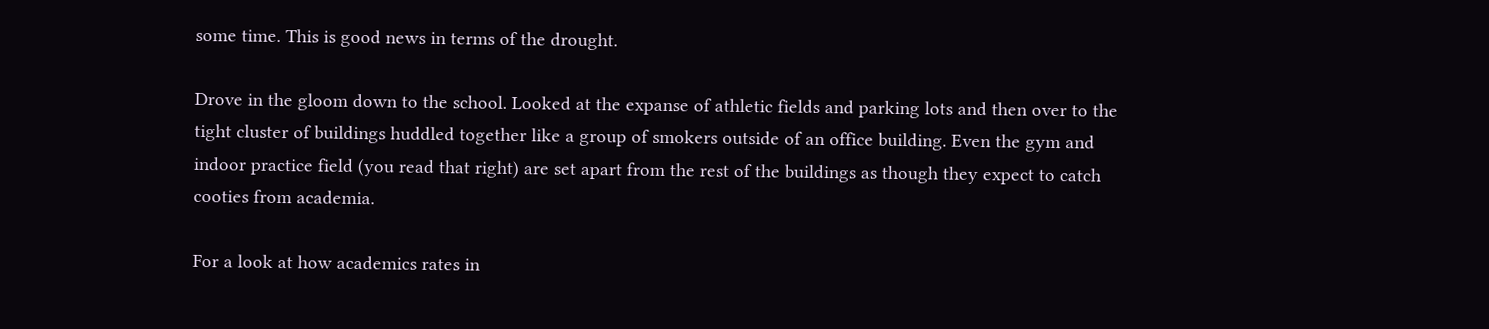some time. This is good news in terms of the drought.

Drove in the gloom down to the school. Looked at the expanse of athletic fields and parking lots and then over to the tight cluster of buildings huddled together like a group of smokers outside of an office building. Even the gym and indoor practice field (you read that right) are set apart from the rest of the buildings as though they expect to catch cooties from academia.

For a look at how academics rates in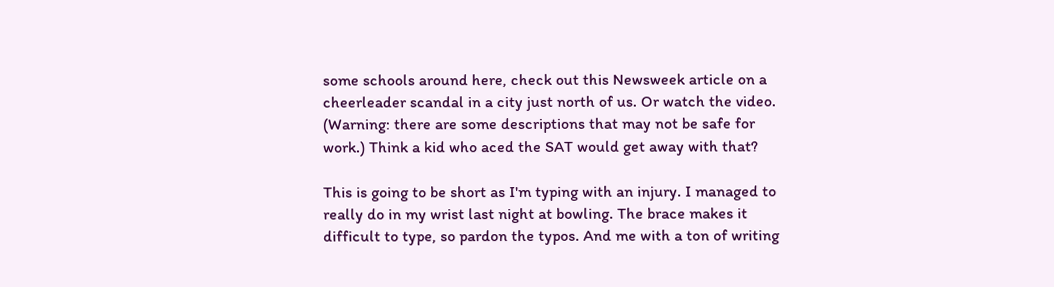some schools around here, check out this Newsweek article on a cheerleader scandal in a city just north of us. Or watch the video. (Warning: there are some descriptions that may not be safe for work.) Think a kid who aced the SAT would get away with that?

This is going to be short as I'm typing with an injury. I managed to really do in my wrist last night at bowling. The brace makes it difficult to type, so pardon the typos. And me with a ton of writing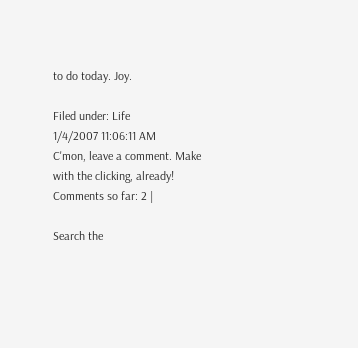to do today. Joy.

Filed under: Life
1/4/2007 11:06:11 AM
C'mon, leave a comment. Make with the clicking, already!
Comments so far: 2 |

Search the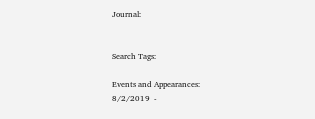Journal:


Search Tags:

Events and Appearances:
8/2/2019  -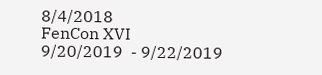8/4/2018
FenCon XVI
9/20/2019  - 9/22/2019